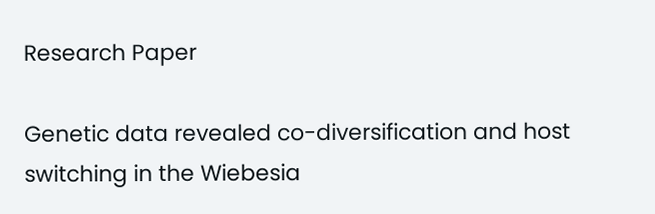Research Paper

Genetic data revealed co-diversification and host switching in the Wiebesia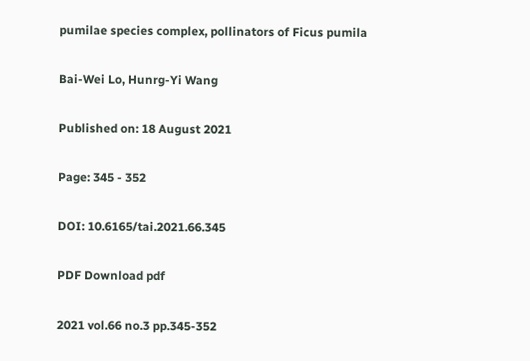pumilae species complex, pollinators of Ficus pumila

Bai-Wei Lo, Hunrg-Yi Wang

Published on: 18 August 2021

Page: 345 - 352

DOI: 10.6165/tai.2021.66.345

PDF Download pdf

2021 vol.66 no.3 pp.345-352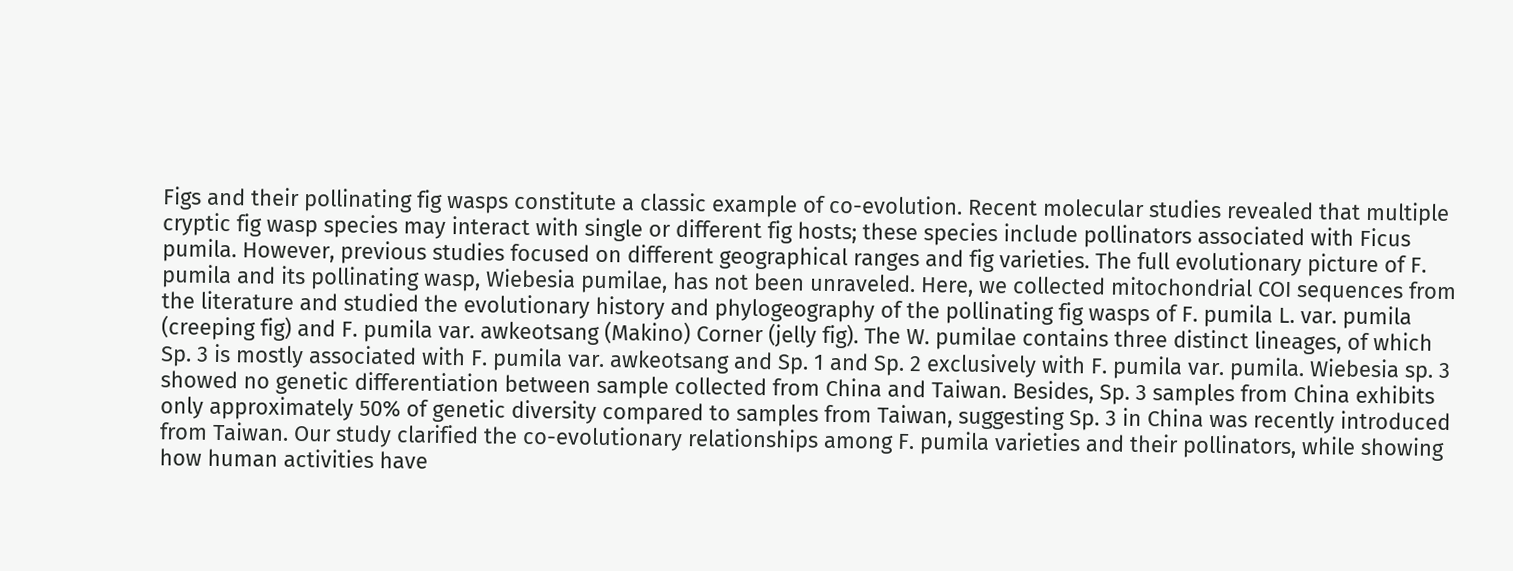Figs and their pollinating fig wasps constitute a classic example of co-evolution. Recent molecular studies revealed that multiple cryptic fig wasp species may interact with single or different fig hosts; these species include pollinators associated with Ficus pumila. However, previous studies focused on different geographical ranges and fig varieties. The full evolutionary picture of F. pumila and its pollinating wasp, Wiebesia pumilae, has not been unraveled. Here, we collected mitochondrial COI sequences from the literature and studied the evolutionary history and phylogeography of the pollinating fig wasps of F. pumila L. var. pumila (creeping fig) and F. pumila var. awkeotsang (Makino) Corner (jelly fig). The W. pumilae contains three distinct lineages, of which Sp. 3 is mostly associated with F. pumila var. awkeotsang and Sp. 1 and Sp. 2 exclusively with F. pumila var. pumila. Wiebesia sp. 3 showed no genetic differentiation between sample collected from China and Taiwan. Besides, Sp. 3 samples from China exhibits only approximately 50% of genetic diversity compared to samples from Taiwan, suggesting Sp. 3 in China was recently introduced from Taiwan. Our study clarified the co-evolutionary relationships among F. pumila varieties and their pollinators, while showing how human activities have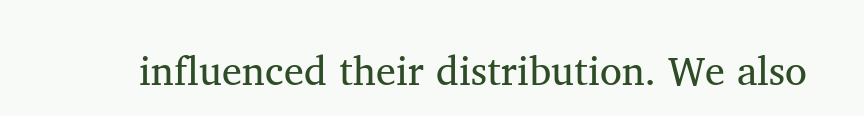influenced their distribution. We also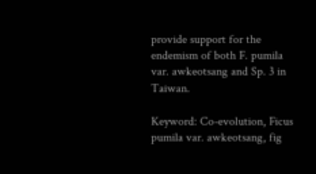provide support for the endemism of both F. pumila var. awkeotsang and Sp. 3 in Taiwan.

Keyword: Co-evolution, Ficus pumila var. awkeotsang, fig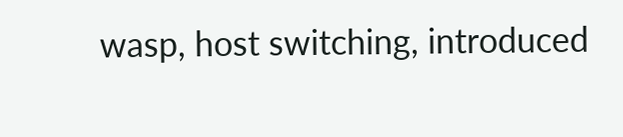wasp, host switching, introduced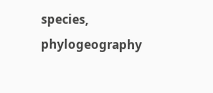species, phylogeography